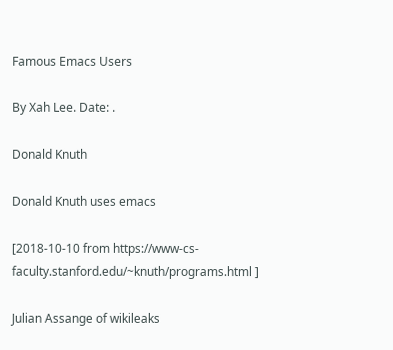Famous Emacs Users

By Xah Lee. Date: .

Donald Knuth

Donald Knuth uses emacs

[2018-10-10 from https://www-cs-faculty.stanford.edu/~knuth/programs.html ]

Julian Assange of wikileaks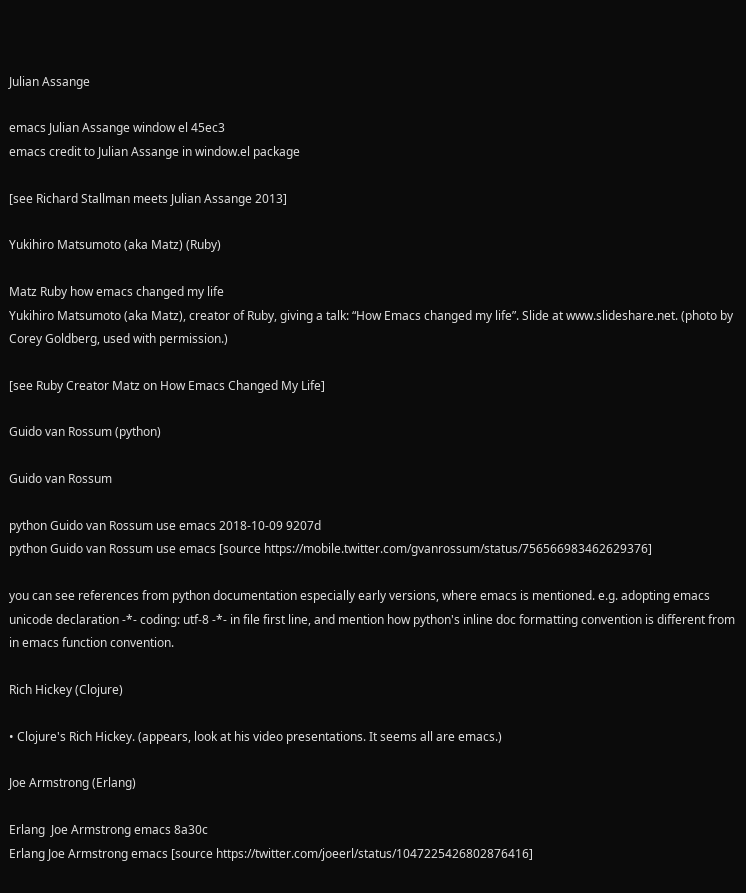Julian Assange

emacs Julian Assange window el 45ec3
emacs credit to Julian Assange in window.el package

[see Richard Stallman meets Julian Assange 2013]

Yukihiro Matsumoto (aka Matz) (Ruby)

Matz Ruby how emacs changed my life
Yukihiro Matsumoto (aka Matz), creator of Ruby, giving a talk: “How Emacs changed my life”. Slide at www.slideshare.net. (photo by Corey Goldberg, used with permission.)

[see Ruby Creator Matz on How Emacs Changed My Life]

Guido van Rossum (python)

Guido van Rossum

python Guido van Rossum use emacs 2018-10-09 9207d
python Guido van Rossum use emacs [source https://mobile.twitter.com/gvanrossum/status/756566983462629376]

you can see references from python documentation especially early versions, where emacs is mentioned. e.g. adopting emacs unicode declaration -*- coding: utf-8 -*- in file first line, and mention how python's inline doc formatting convention is different from in emacs function convention.

Rich Hickey (Clojure)

• Clojure's Rich Hickey. (appears, look at his video presentations. It seems all are emacs.)

Joe Armstrong (Erlang)

Erlang  Joe Armstrong emacs 8a30c
Erlang Joe Armstrong emacs [source https://twitter.com/joeerl/status/1047225426802876416]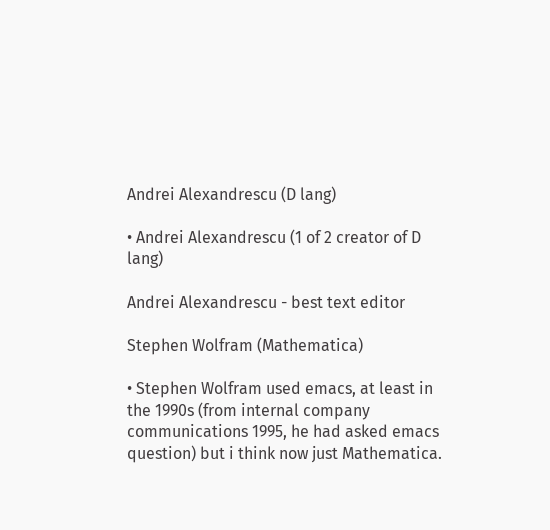Andrei Alexandrescu (D lang)

• Andrei Alexandrescu (1 of 2 creator of D lang)

Andrei Alexandrescu - best text editor

Stephen Wolfram (Mathematica)

• Stephen Wolfram used emacs, at least in the 1990s (from internal company communications 1995, he had asked emacs question) but i think now just Mathematica.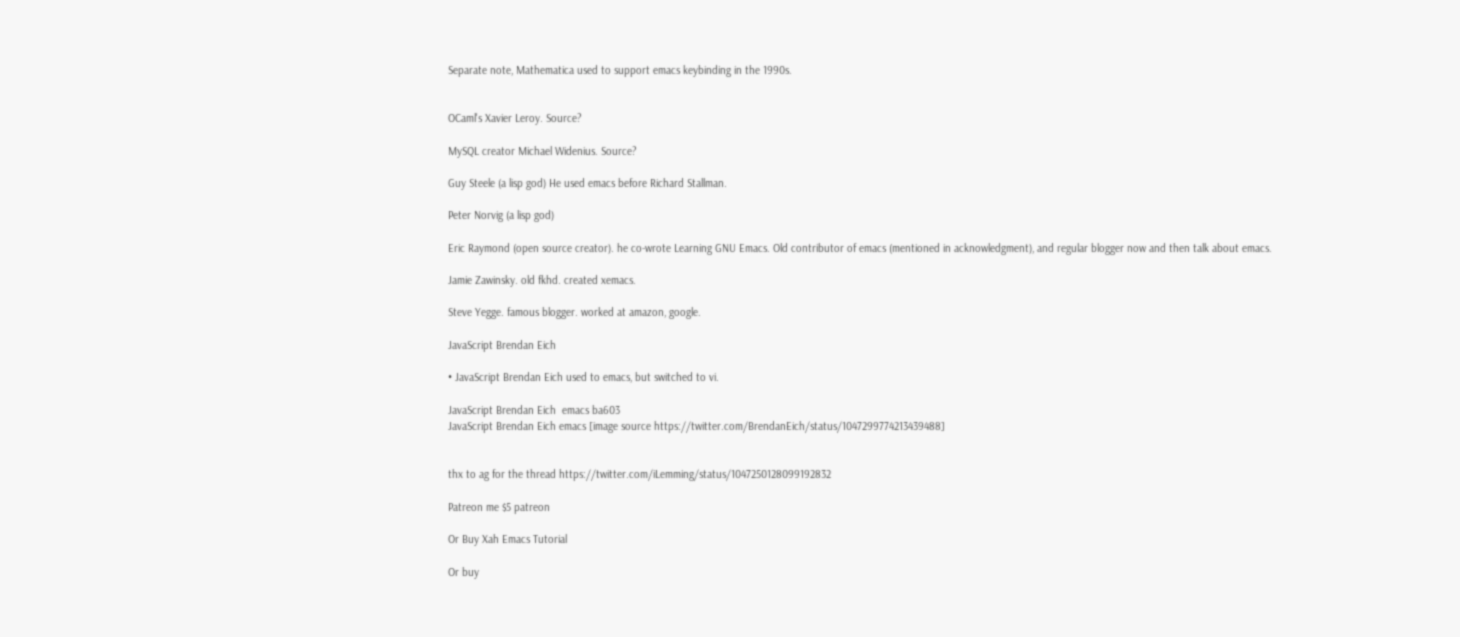Separate note, Mathematica used to support emacs keybinding in the 1990s.


OCaml's Xavier Leroy. Source?

MySQL creator Michael Widenius. Source?

Guy Steele (a lisp god) He used emacs before Richard Stallman.

Peter Norvig (a lisp god)

Eric Raymond (open source creator). he co-wrote Learning GNU Emacs. Old contributor of emacs (mentioned in acknowledgment), and regular blogger now and then talk about emacs.

Jamie Zawinsky. old fkhd. created xemacs.

Steve Yegge. famous blogger. worked at amazon, google.

JavaScript Brendan Eich

• JavaScript Brendan Eich used to emacs, but switched to vi.

JavaScript Brendan Eich  emacs ba603
JavaScript Brendan Eich emacs [image source https://twitter.com/BrendanEich/status/1047299774213439488]


thx to ag for the thread https://twitter.com/iLemming/status/1047250128099192832

Patreon me $5 patreon

Or Buy Xah Emacs Tutorial

Or buy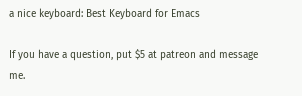a nice keyboard: Best Keyboard for Emacs

If you have a question, put $5 at patreon and message me.